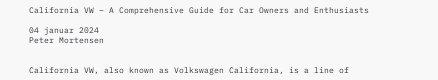California VW – A Comprehensive Guide for Car Owners and Enthusiasts

04 januar 2024
Peter Mortensen


California VW, also known as Volkswagen California, is a line of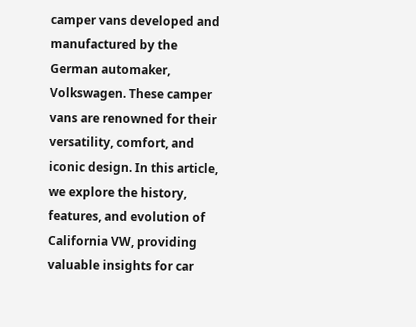camper vans developed and manufactured by the German automaker, Volkswagen. These camper vans are renowned for their versatility, comfort, and iconic design. In this article, we explore the history, features, and evolution of California VW, providing valuable insights for car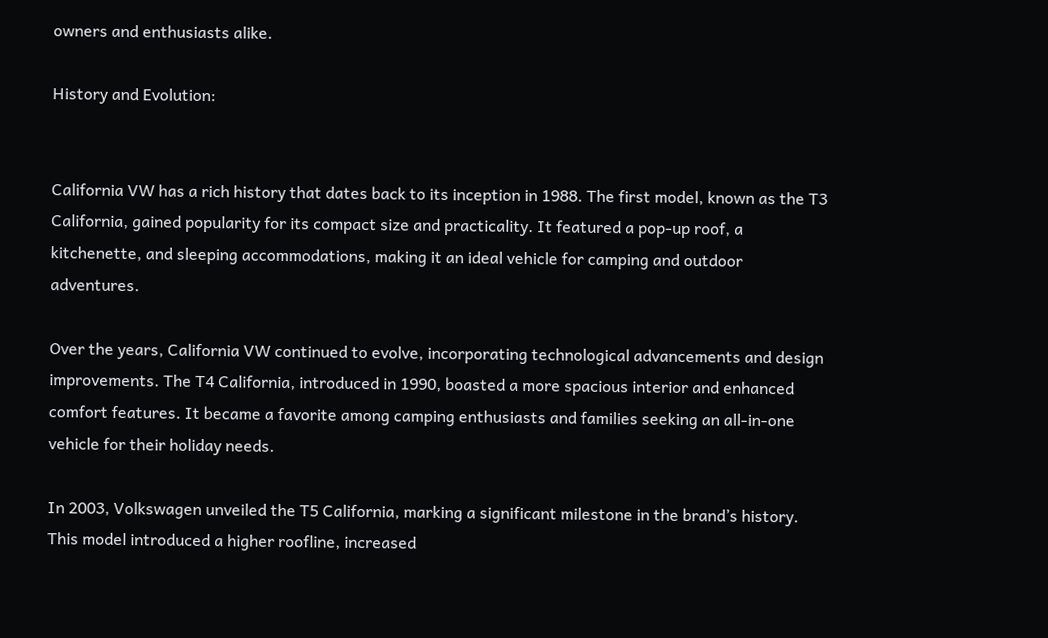owners and enthusiasts alike.

History and Evolution:


California VW has a rich history that dates back to its inception in 1988. The first model, known as the T3 California, gained popularity for its compact size and practicality. It featured a pop-up roof, a kitchenette, and sleeping accommodations, making it an ideal vehicle for camping and outdoor adventures.

Over the years, California VW continued to evolve, incorporating technological advancements and design improvements. The T4 California, introduced in 1990, boasted a more spacious interior and enhanced comfort features. It became a favorite among camping enthusiasts and families seeking an all-in-one vehicle for their holiday needs.

In 2003, Volkswagen unveiled the T5 California, marking a significant milestone in the brand’s history. This model introduced a higher roofline, increased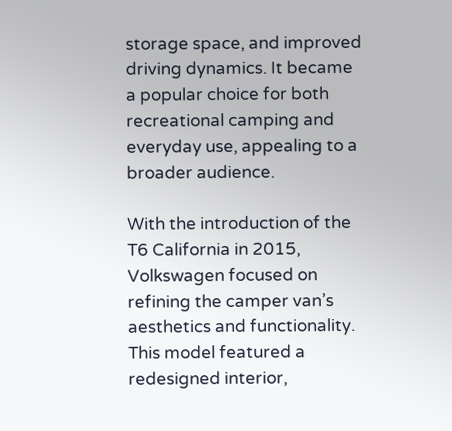storage space, and improved driving dynamics. It became a popular choice for both recreational camping and everyday use, appealing to a broader audience.

With the introduction of the T6 California in 2015, Volkswagen focused on refining the camper van’s aesthetics and functionality. This model featured a redesigned interior,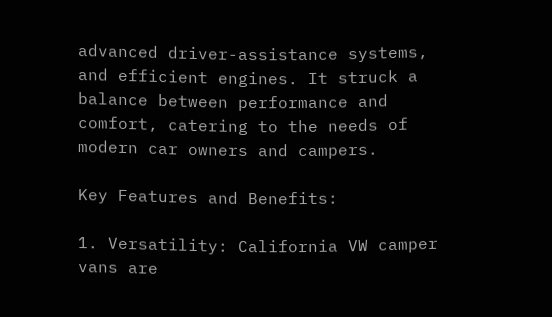advanced driver-assistance systems, and efficient engines. It struck a balance between performance and comfort, catering to the needs of modern car owners and campers.

Key Features and Benefits:

1. Versatility: California VW camper vans are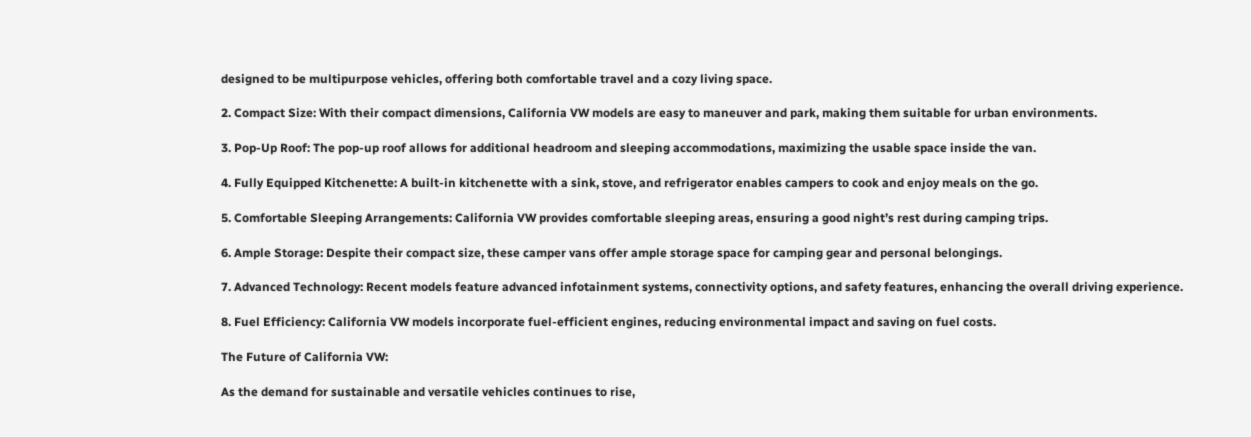designed to be multipurpose vehicles, offering both comfortable travel and a cozy living space.

2. Compact Size: With their compact dimensions, California VW models are easy to maneuver and park, making them suitable for urban environments.

3. Pop-Up Roof: The pop-up roof allows for additional headroom and sleeping accommodations, maximizing the usable space inside the van.

4. Fully Equipped Kitchenette: A built-in kitchenette with a sink, stove, and refrigerator enables campers to cook and enjoy meals on the go.

5. Comfortable Sleeping Arrangements: California VW provides comfortable sleeping areas, ensuring a good night’s rest during camping trips.

6. Ample Storage: Despite their compact size, these camper vans offer ample storage space for camping gear and personal belongings.

7. Advanced Technology: Recent models feature advanced infotainment systems, connectivity options, and safety features, enhancing the overall driving experience.

8. Fuel Efficiency: California VW models incorporate fuel-efficient engines, reducing environmental impact and saving on fuel costs.

The Future of California VW:

As the demand for sustainable and versatile vehicles continues to rise,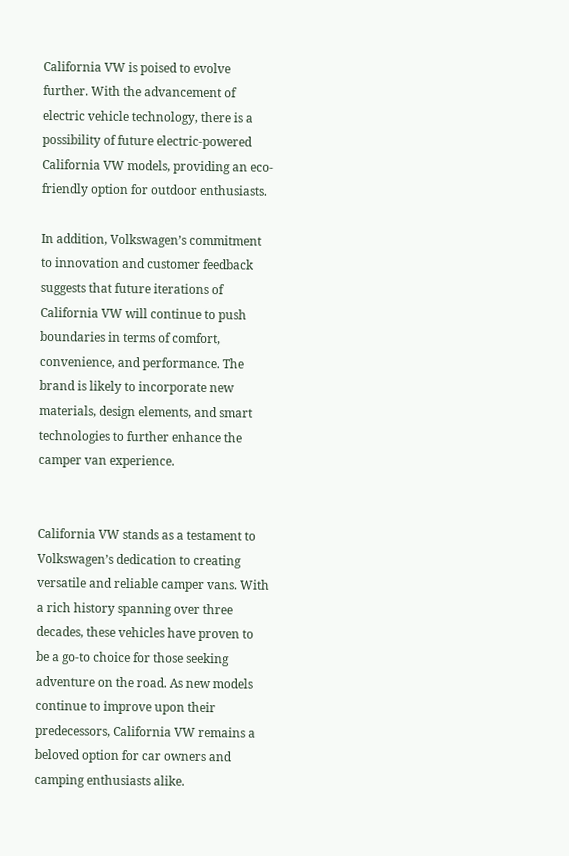California VW is poised to evolve further. With the advancement of electric vehicle technology, there is a possibility of future electric-powered California VW models, providing an eco-friendly option for outdoor enthusiasts.

In addition, Volkswagen’s commitment to innovation and customer feedback suggests that future iterations of California VW will continue to push boundaries in terms of comfort, convenience, and performance. The brand is likely to incorporate new materials, design elements, and smart technologies to further enhance the camper van experience.


California VW stands as a testament to Volkswagen’s dedication to creating versatile and reliable camper vans. With a rich history spanning over three decades, these vehicles have proven to be a go-to choice for those seeking adventure on the road. As new models continue to improve upon their predecessors, California VW remains a beloved option for car owners and camping enthusiasts alike.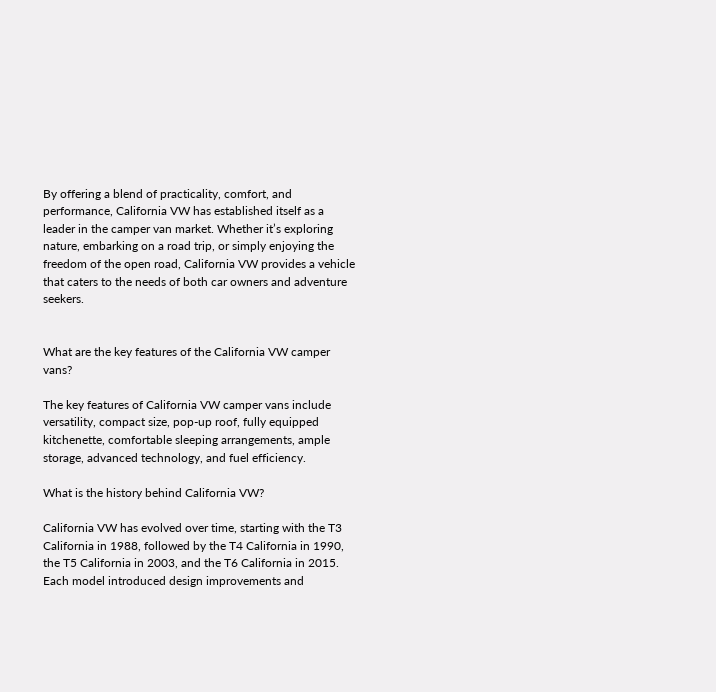By offering a blend of practicality, comfort, and performance, California VW has established itself as a leader in the camper van market. Whether it’s exploring nature, embarking on a road trip, or simply enjoying the freedom of the open road, California VW provides a vehicle that caters to the needs of both car owners and adventure seekers.


What are the key features of the California VW camper vans?

The key features of California VW camper vans include versatility, compact size, pop-up roof, fully equipped kitchenette, comfortable sleeping arrangements, ample storage, advanced technology, and fuel efficiency.

What is the history behind California VW?

California VW has evolved over time, starting with the T3 California in 1988, followed by the T4 California in 1990, the T5 California in 2003, and the T6 California in 2015. Each model introduced design improvements and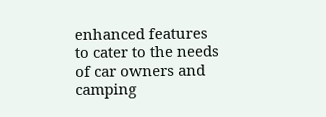enhanced features to cater to the needs of car owners and camping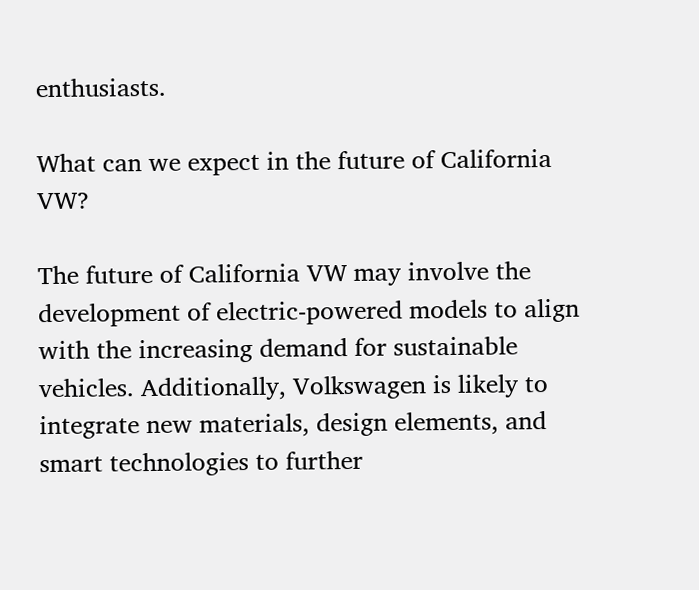enthusiasts.

What can we expect in the future of California VW?

The future of California VW may involve the development of electric-powered models to align with the increasing demand for sustainable vehicles. Additionally, Volkswagen is likely to integrate new materials, design elements, and smart technologies to further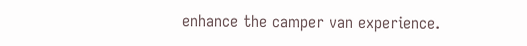enhance the camper van experience.